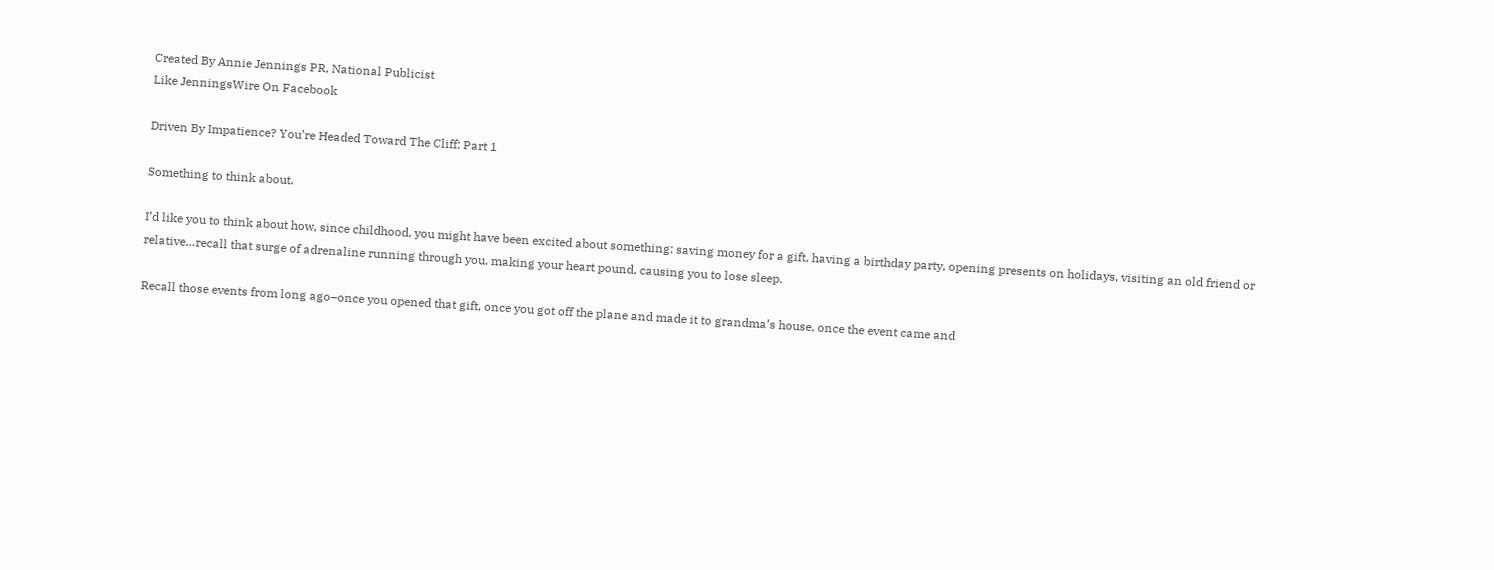Created By Annie Jennings PR, National Publicist
Like JenningsWire On Facebook

Driven By Impatience? You’re Headed Toward The Cliff: Part 1

Something to think about.

I’d like you to think about how, since childhood, you might have been excited about something: saving money for a gift, having a birthday party, opening presents on holidays, visiting an old friend or relative…recall that surge of adrenaline running through you, making your heart pound, causing you to lose sleep.

Recall those events from long ago–once you opened that gift, once you got off the plane and made it to grandma’s house, once the event came and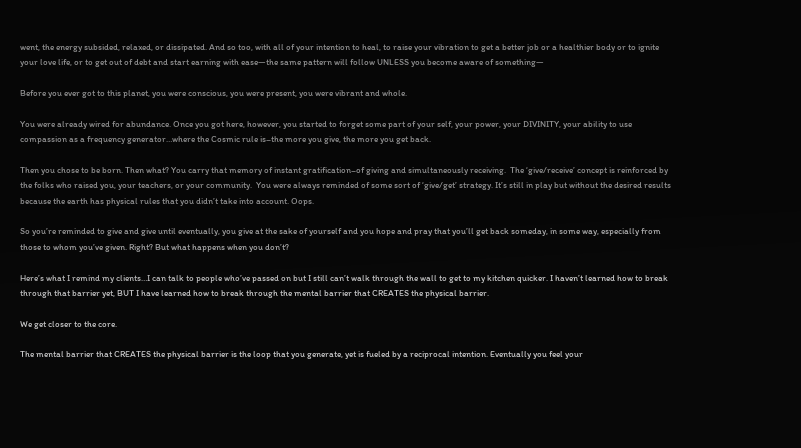went, the energy subsided, relaxed, or dissipated. And so too, with all of your intention to heal, to raise your vibration to get a better job or a healthier body or to ignite your love life, or to get out of debt and start earning with ease—the same pattern will follow UNLESS you become aware of something—

Before you ever got to this planet, you were conscious, you were present, you were vibrant and whole.

You were already wired for abundance. Once you got here, however, you started to forget some part of your self, your power, your DIVINITY, your ability to use compassion as a frequency generator…where the Cosmic rule is–the more you give, the more you get back.

Then you chose to be born. Then what? You carry that memory of instant gratification–of giving and simultaneously receiving.  The ‘give/receive’ concept is reinforced by the folks who raised you, your teachers, or your community.  You were always reminded of some sort of ‘give/get’ strategy. It’s still in play but without the desired results because the earth has physical rules that you didn’t take into account. Oops.

So you’re reminded to give and give until eventually, you give at the sake of yourself and you hope and pray that you’ll get back someday, in some way, especially from those to whom you’ve given. Right? But what happens when you don’t?

Here’s what I remind my clients…I can talk to people who’ve passed on but I still can’t walk through the wall to get to my kitchen quicker. I haven’t learned how to break through that barrier yet, BUT I have learned how to break through the mental barrier that CREATES the physical barrier.

We get closer to the core.

The mental barrier that CREATES the physical barrier is the loop that you generate, yet is fueled by a reciprocal intention. Eventually you feel your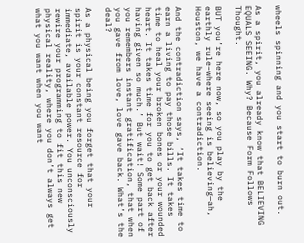wheels spinning and you start to burn out.

As a spirit, you already know that BELIEVING EQUALS SEEING. Why? Because Form Follows Thought.

BUT you’re here now, so you play by the earthly rule–where seeing is believing—ah, Houston, we have a contradiction.

And the contradiction says, ‘It takes time to earn a living to pay those bills. It takes time to heal your broken bones or your wounded heart. It takes time for you to get back after having given so much.’ But wait! Some part of you remembers instant gratification, that when you gave from love, love gave back. What’s the deal?

As a physical being you forget that your spirit is your constant resource for immediate, available power. You unconsciously rewire your programming to fit this new physical reality, where you don’t always get what you want when you want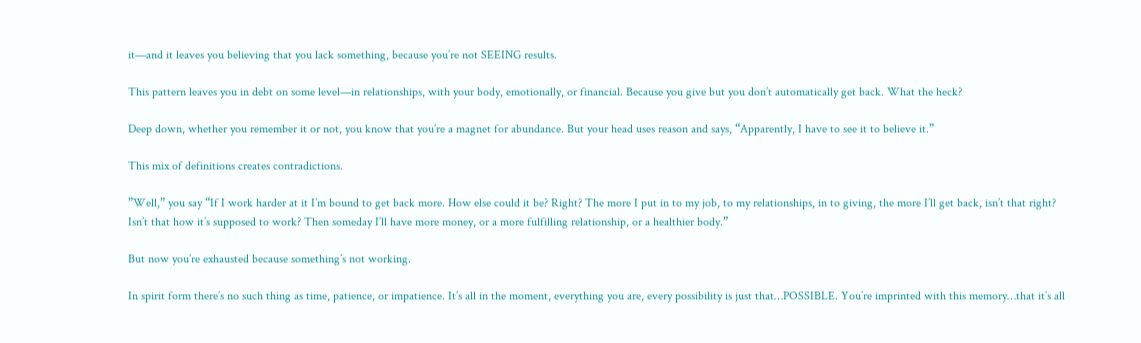it—and it leaves you believing that you lack something, because you’re not SEEING results.

This pattern leaves you in debt on some level—in relationships, with your body, emotionally, or financial. Because you give but you don’t automatically get back. What the heck?

Deep down, whether you remember it or not, you know that you’re a magnet for abundance. But your head uses reason and says, “Apparently, I have to see it to believe it.”

This mix of definitions creates contradictions.

”Well,” you say “If I work harder at it I’m bound to get back more. How else could it be? Right? The more I put in to my job, to my relationships, in to giving, the more I’ll get back, isn’t that right? Isn’t that how it’s supposed to work? Then someday I’ll have more money, or a more fulfilling relationship, or a healthier body.”

But now you’re exhausted because something’s not working.

In spirit form there’s no such thing as time, patience, or impatience. It’s all in the moment, everything you are, every possibility is just that…POSSIBLE. You’re imprinted with this memory…that it’s all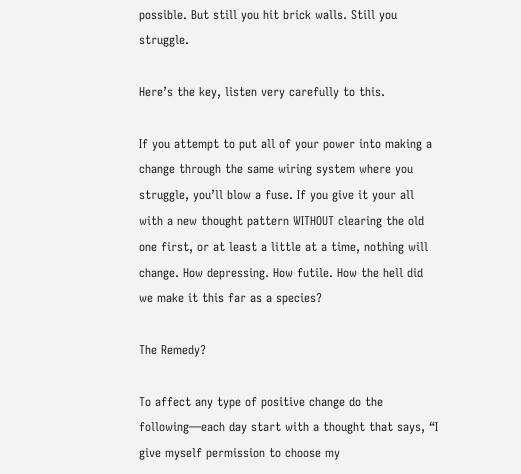possible. But still you hit brick walls. Still you struggle.

Here’s the key, listen very carefully to this.

If you attempt to put all of your power into making a change through the same wiring system where you struggle, you’ll blow a fuse. If you give it your all with a new thought pattern WITHOUT clearing the old one first, or at least a little at a time, nothing will change. How depressing. How futile. How the hell did we make it this far as a species?

The Remedy?

To affect any type of positive change do the following—each day start with a thought that says, “I give myself permission to choose my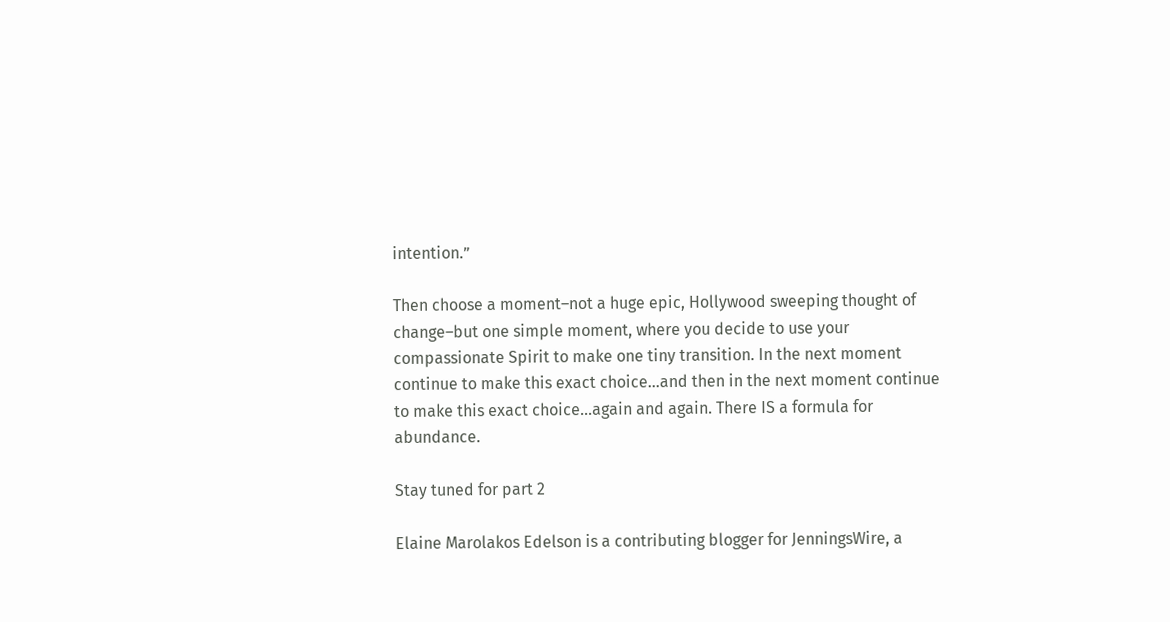intention.”

Then choose a moment–not a huge epic, Hollywood sweeping thought of change–but one simple moment, where you decide to use your compassionate Spirit to make one tiny transition. In the next moment continue to make this exact choice…and then in the next moment continue to make this exact choice…again and again. There IS a formula for abundance.

Stay tuned for part 2

Elaine Marolakos Edelson is a contributing blogger for JenningsWire, a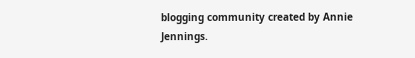blogging community created by Annie Jennings.